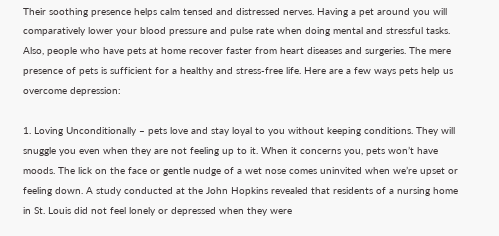Their soothing presence helps calm tensed and distressed nerves. Having a pet around you will comparatively lower your blood pressure and pulse rate when doing mental and stressful tasks. Also, people who have pets at home recover faster from heart diseases and surgeries. The mere presence of pets is sufficient for a healthy and stress-free life. Here are a few ways pets help us overcome depression:

1. Loving Unconditionally – pets love and stay loyal to you without keeping conditions. They will snuggle you even when they are not feeling up to it. When it concerns you, pets won’t have moods. The lick on the face or gentle nudge of a wet nose comes uninvited when we’re upset or feeling down. A study conducted at the John Hopkins revealed that residents of a nursing home in St. Louis did not feel lonely or depressed when they were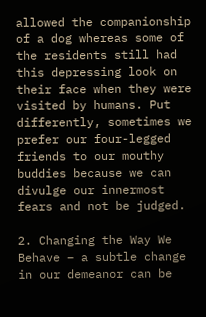allowed the companionship of a dog whereas some of the residents still had this depressing look on their face when they were visited by humans. Put differently, sometimes we prefer our four-legged friends to our mouthy buddies because we can divulge our innermost fears and not be judged.

2. Changing the Way We Behave – a subtle change in our demeanor can be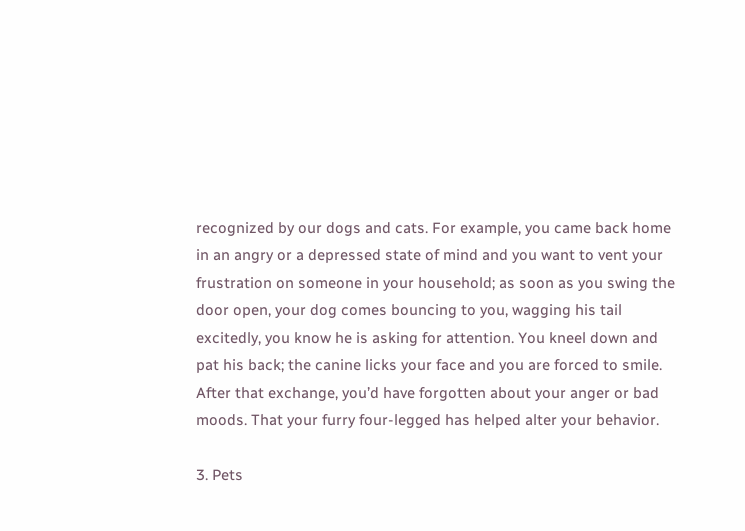recognized by our dogs and cats. For example, you came back home in an angry or a depressed state of mind and you want to vent your frustration on someone in your household; as soon as you swing the door open, your dog comes bouncing to you, wagging his tail excitedly, you know he is asking for attention. You kneel down and pat his back; the canine licks your face and you are forced to smile. After that exchange, you’d have forgotten about your anger or bad moods. That your furry four-legged has helped alter your behavior.

3. Pets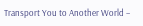Transport You to Another World –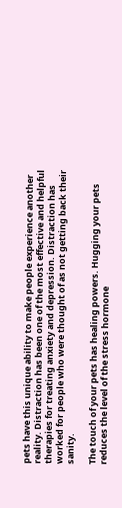pets have this unique ability to make people experience another reality. Distraction has been one of the most effective and helpful therapies for treating anxiety and depression. Distraction has worked for people who were thought of as not getting back their sanity.

The touch of your pets has healing powers. Hugging your pets reduces the level of the stress hormone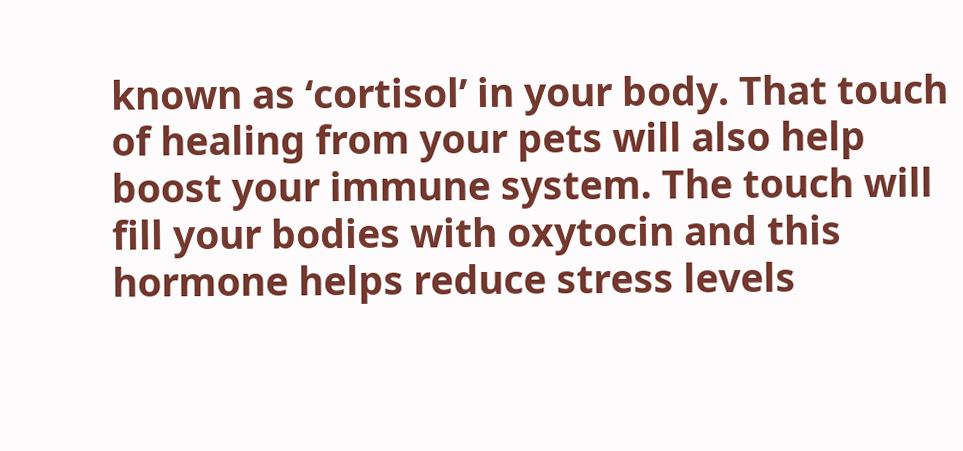known as ‘cortisol’ in your body. That touch of healing from your pets will also help boost your immune system. The touch will fill your bodies with oxytocin and this hormone helps reduce stress levels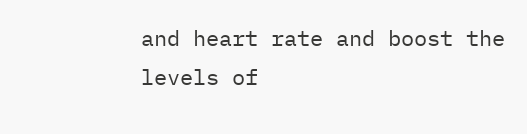and heart rate and boost the levels of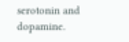serotonin and dopamine.